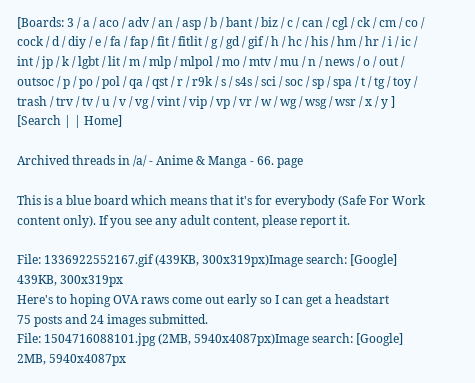[Boards: 3 / a / aco / adv / an / asp / b / bant / biz / c / can / cgl / ck / cm / co / cock / d / diy / e / fa / fap / fit / fitlit / g / gd / gif / h / hc / his / hm / hr / i / ic / int / jp / k / lgbt / lit / m / mlp / mlpol / mo / mtv / mu / n / news / o / out / outsoc / p / po / pol / qa / qst / r / r9k / s / s4s / sci / soc / sp / spa / t / tg / toy / trash / trv / tv / u / v / vg / vint / vip / vp / vr / w / wg / wsg / wsr / x / y ] [Search | | Home]

Archived threads in /a/ - Anime & Manga - 66. page

This is a blue board which means that it's for everybody (Safe For Work content only). If you see any adult content, please report it.

File: 1336922552167.gif (439KB, 300x319px)Image search: [Google]
439KB, 300x319px
Here's to hoping OVA raws come out early so I can get a headstart
75 posts and 24 images submitted.
File: 1504716088101.jpg (2MB, 5940x4087px)Image search: [Google]
2MB, 5940x4087px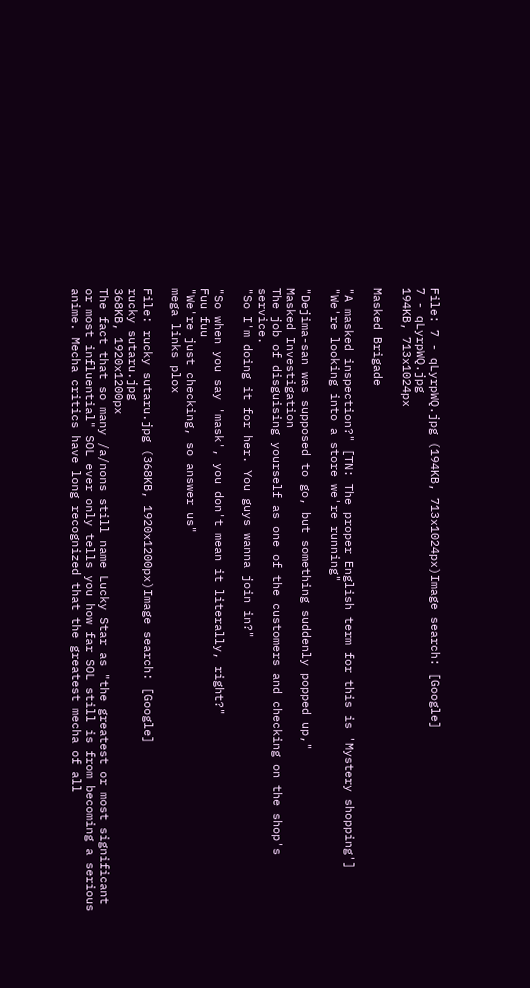File: 7 - qLyrpWQ.jpg (194KB, 713x1024px)Image search: [Google]
7 - qLyrpWQ.jpg
194KB, 713x1024px

Masked Brigade

"A masked inspection?" [TN: The proper English term for this is 'Mystery shopping']
"We're looking into a store we're running"

"Dejima-san was supposed to go, but something suddenly popped up,"
Masked Investigation
The job of disguising yourself as one of the customers and checking on the shop's service.
"So I'm doing it for her. You guys wanna join in?"

"So when you say 'mask', you don't mean it literally, right?"
Fuu fuu
"We're just checking, so answer us"
mega links plox

File: rucky sutaru.jpg (368KB, 1920x1200px)Image search: [Google]
rucky sutaru.jpg
368KB, 1920x1200px
The fact that so many /a/nons still name Lucky Star as "the greatest or most significant or most influential" SOL ever only tells you how far SOL still is from becoming a serious anime. Mecha critics have long recognized that the greatest mecha of all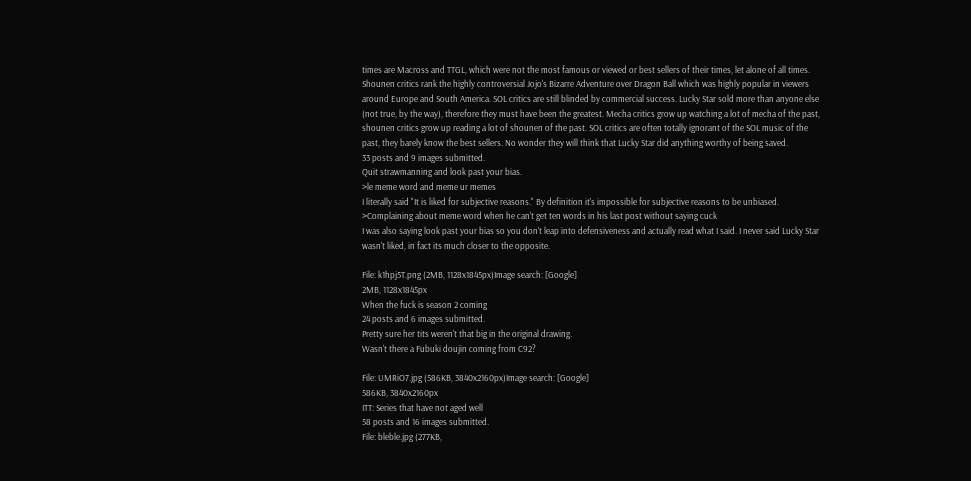times are Macross and TTGL, which were not the most famous or viewed or best sellers of their times, let alone of all times. Shounen critics rank the highly controversial Jojo's Bizarre Adventure over Dragon Ball which was highly popular in viewers around Europe and South America. SOL critics are still blinded by commercial success. Lucky Star sold more than anyone else (not true, by the way), therefore they must have been the greatest. Mecha critics grow up watching a lot of mecha of the past, shounen critics grow up reading a lot of shounen of the past. SOL critics are often totally ignorant of the SOL music of the past, they barely know the best sellers. No wonder they will think that Lucky Star did anything worthy of being saved.
33 posts and 9 images submitted.
Quit strawmanning and look past your bias.
>le meme word and meme ur memes
I literally said "It is liked for subjective reasons." By definition it's impossible for subjective reasons to be unbiased.
>Complaining about meme word when he can't get ten words in his last post without saying cuck
I was also saying look past your bias so you don't leap into defensiveness and actually read what I said. I never said Lucky Star wasn't liked, in fact its much closer to the opposite.

File: k1hpj5T.png (2MB, 1128x1845px)Image search: [Google]
2MB, 1128x1845px
When the fuck is season 2 coming
24 posts and 6 images submitted.
Pretty sure her tits weren't that big in the original drawing.
Wasn't there a Fubuki doujin coming from C92?

File: UMRiO7.jpg (586KB, 3840x2160px)Image search: [Google]
586KB, 3840x2160px
ITT: Series that have not aged well
58 posts and 16 images submitted.
File: bleble.jpg (277KB,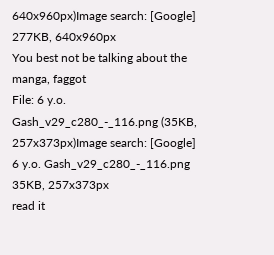640x960px)Image search: [Google]
277KB, 640x960px
You best not be talking about the manga, faggot
File: 6 y.o. Gash_v29_c280_-_116.png (35KB, 257x373px)Image search: [Google]
6 y.o. Gash_v29_c280_-_116.png
35KB, 257x373px
read it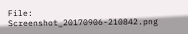File: Screenshot_20170906-210842.png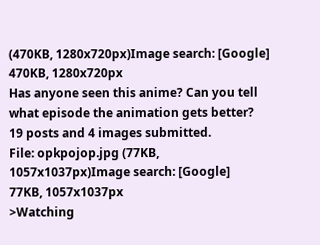(470KB, 1280x720px)Image search: [Google]
470KB, 1280x720px
Has anyone seen this anime? Can you tell what episode the animation gets better?
19 posts and 4 images submitted.
File: opkpojop.jpg (77KB, 1057x1037px)Image search: [Google]
77KB, 1057x1037px
>Watching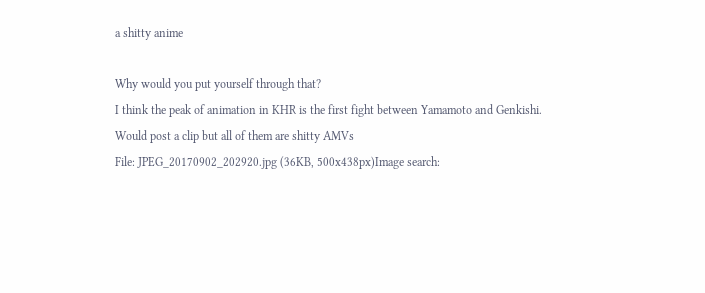a shitty anime

Why would you put yourself through that?
I think the peak of animation in KHR is the first fight between Yamamoto and Genkishi. Would post a clip but all of them are shitty AMVs
File: JPEG_20170902_202920.jpg (36KB, 500x438px)Image search: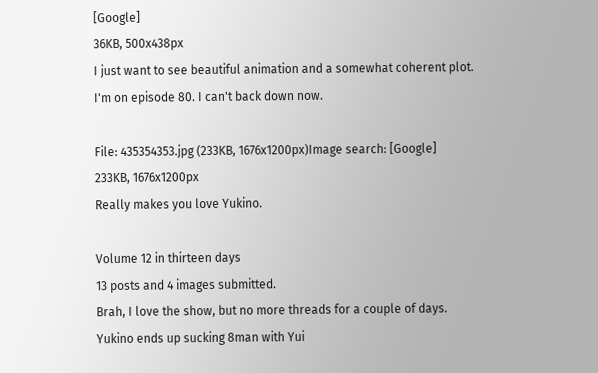[Google]
36KB, 500x438px
I just want to see beautiful animation and a somewhat coherent plot. I'm on episode 80. I can't back down now.

File: 435354353.jpg (233KB, 1676x1200px)Image search: [Google]
233KB, 1676x1200px
Really makes you love Yukino.

Volume 12 in thirteen days
13 posts and 4 images submitted.
Brah, I love the show, but no more threads for a couple of days.
Yukino ends up sucking 8man with Yui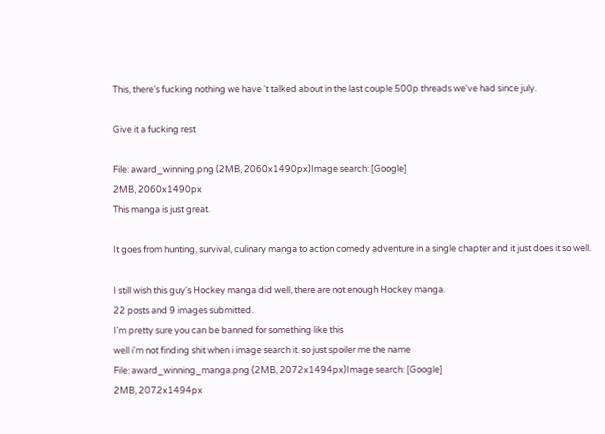This, there's fucking nothing we have 't talked about in the last couple 500p threads we've had since july.

Give it a fucking rest

File: award_winning.png (2MB, 2060x1490px)Image search: [Google]
2MB, 2060x1490px
This manga is just great.

It goes from hunting, survival, culinary manga to action comedy adventure in a single chapter and it just does it so well.

I still wish this guy's Hockey manga did well, there are not enough Hockey manga.
22 posts and 9 images submitted.
I'm pretty sure you can be banned for something like this
well i'm not finding shit when i image search it. so just spoiler me the name
File: award_winning_manga.png (2MB, 2072x1494px)Image search: [Google]
2MB, 2072x1494px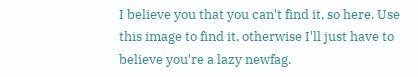I believe you that you can't find it, so here. Use this image to find it, otherwise I'll just have to believe you're a lazy newfag.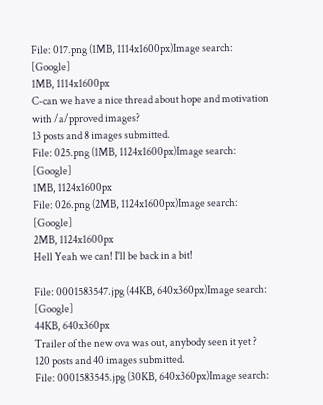File: 017.png (1MB, 1114x1600px)Image search: [Google]
1MB, 1114x1600px
C-can we have a nice thread about hope and motivation with /a/pproved images?
13 posts and 8 images submitted.
File: 025.png (1MB, 1124x1600px)Image search: [Google]
1MB, 1124x1600px
File: 026.png (2MB, 1124x1600px)Image search: [Google]
2MB, 1124x1600px
Hell Yeah we can! I'll be back in a bit!

File: 0001583547.jpg (44KB, 640x360px)Image search: [Google]
44KB, 640x360px
Trailer of the new ova was out, anybody seen it yet ?
120 posts and 40 images submitted.
File: 0001583545.jpg (30KB, 640x360px)Image search: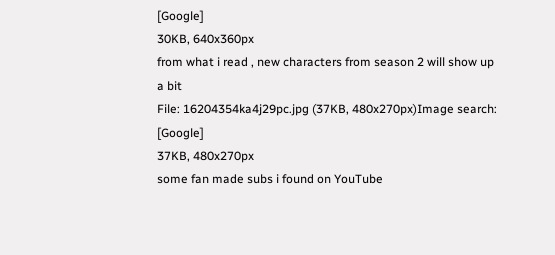[Google]
30KB, 640x360px
from what i read , new characters from season 2 will show up a bit
File: 16204354ka4j29pc.jpg (37KB, 480x270px)Image search: [Google]
37KB, 480x270px
some fan made subs i found on YouTube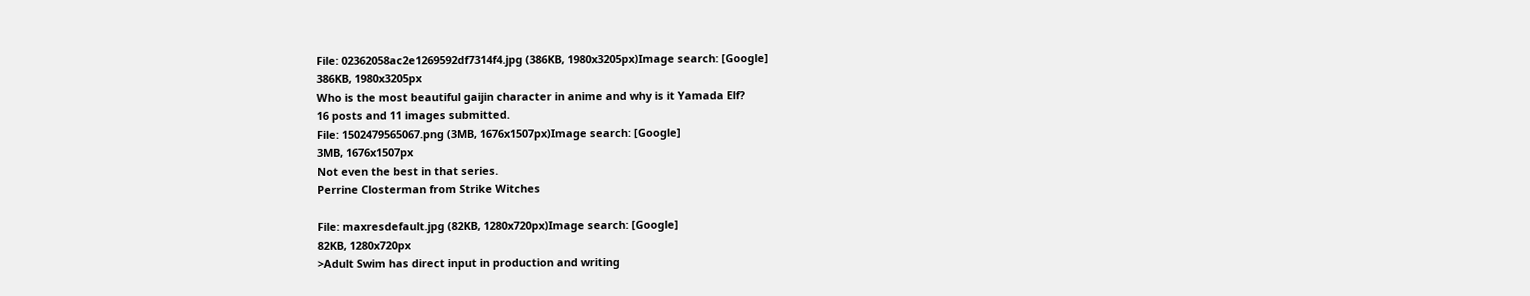File: 02362058ac2e1269592df7314f4.jpg (386KB, 1980x3205px)Image search: [Google]
386KB, 1980x3205px
Who is the most beautiful gaijin character in anime and why is it Yamada Elf?
16 posts and 11 images submitted.
File: 1502479565067.png (3MB, 1676x1507px)Image search: [Google]
3MB, 1676x1507px
Not even the best in that series.
Perrine Closterman from Strike Witches

File: maxresdefault.jpg (82KB, 1280x720px)Image search: [Google]
82KB, 1280x720px
>Adult Swim has direct input in production and writing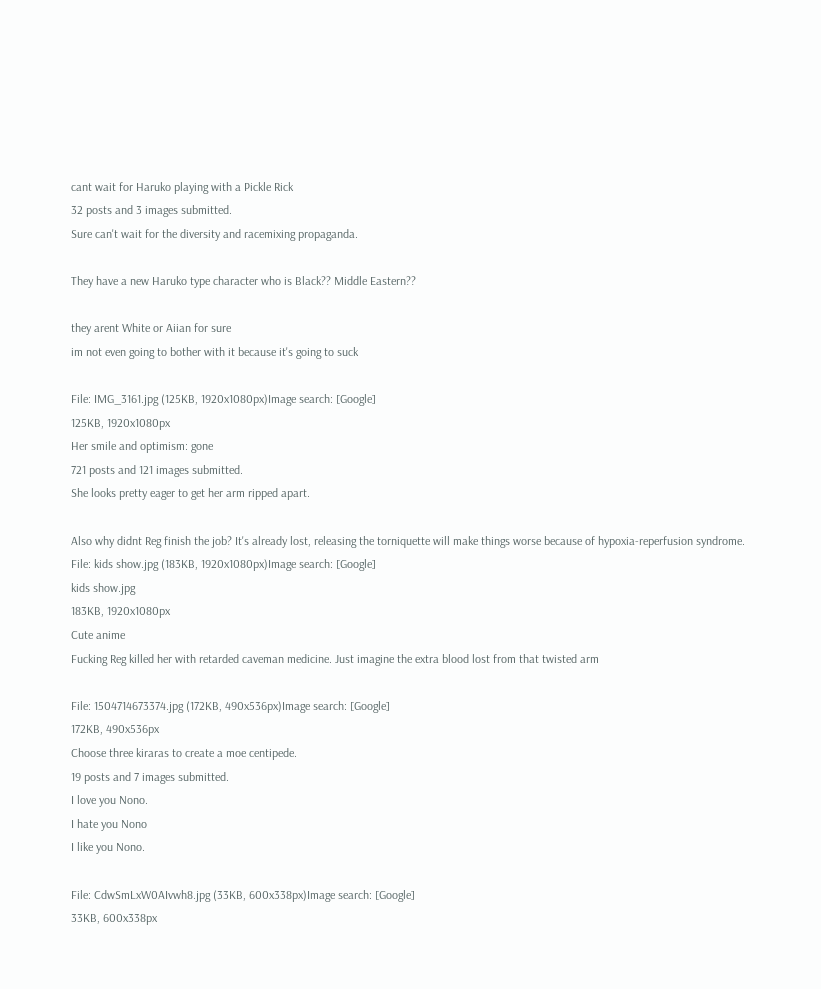cant wait for Haruko playing with a Pickle Rick
32 posts and 3 images submitted.
Sure can't wait for the diversity and racemixing propaganda.

They have a new Haruko type character who is Black?? Middle Eastern??

they arent White or Aiian for sure
im not even going to bother with it because it's going to suck

File: IMG_3161.jpg (125KB, 1920x1080px)Image search: [Google]
125KB, 1920x1080px
Her smile and optimism: gone
721 posts and 121 images submitted.
She looks pretty eager to get her arm ripped apart.

Also why didnt Reg finish the job? It's already lost, releasing the torniquette will make things worse because of hypoxia-reperfusion syndrome.
File: kids show.jpg (183KB, 1920x1080px)Image search: [Google]
kids show.jpg
183KB, 1920x1080px
Cute anime
Fucking Reg killed her with retarded caveman medicine. Just imagine the extra blood lost from that twisted arm

File: 1504714673374.jpg (172KB, 490x536px)Image search: [Google]
172KB, 490x536px
Choose three kiraras to create a moe centipede.
19 posts and 7 images submitted.
I love you Nono.
I hate you Nono
I like you Nono.

File: CdwSmLxW0AIvwh8.jpg (33KB, 600x338px)Image search: [Google]
33KB, 600x338px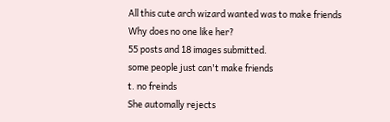All this cute arch wizard wanted was to make friends
Why does no one like her?
55 posts and 18 images submitted.
some people just can't make friends
t. no freinds
She automally rejects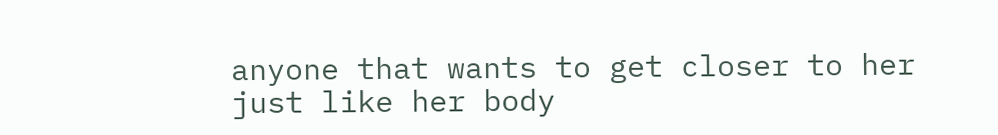anyone that wants to get closer to her
just like her body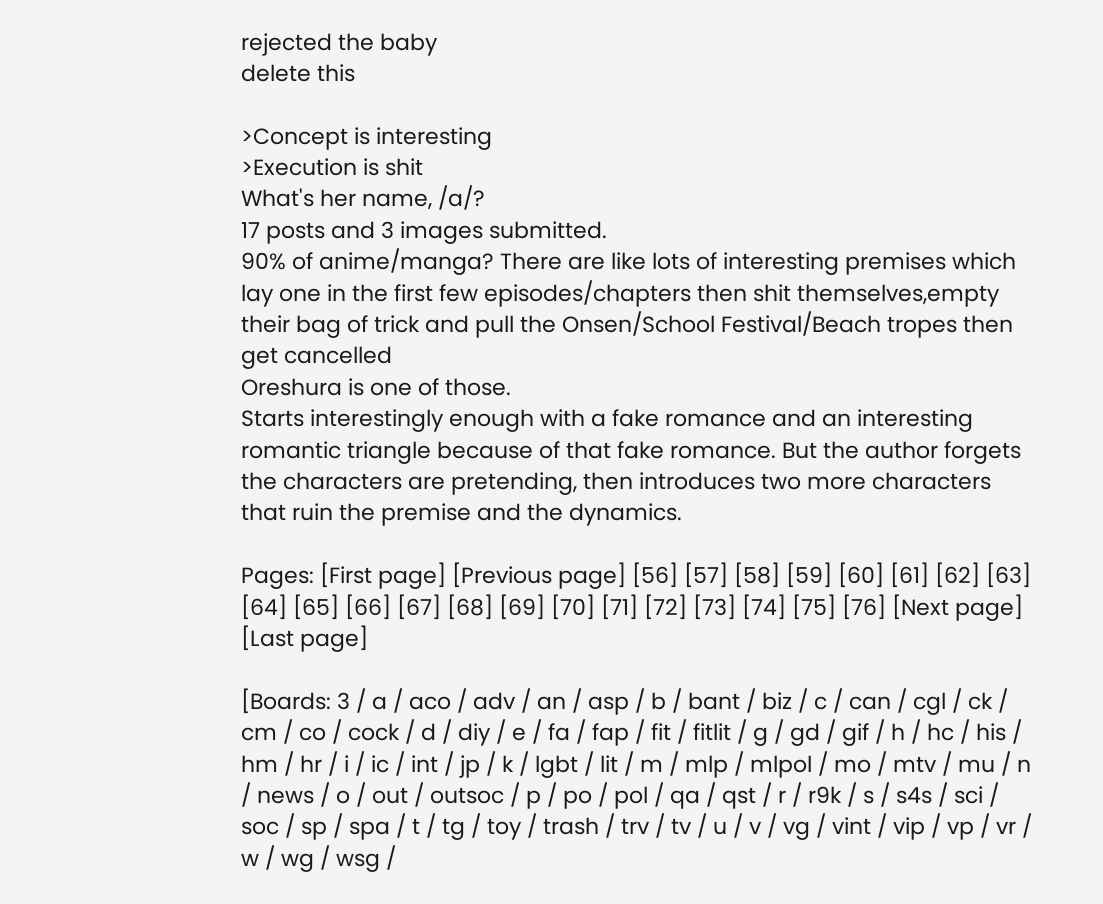rejected the baby
delete this

>Concept is interesting
>Execution is shit
What's her name, /a/?
17 posts and 3 images submitted.
90% of anime/manga? There are like lots of interesting premises which lay one in the first few episodes/chapters then shit themselves,empty their bag of trick and pull the Onsen/School Festival/Beach tropes then get cancelled
Oreshura is one of those.
Starts interestingly enough with a fake romance and an interesting romantic triangle because of that fake romance. But the author forgets the characters are pretending, then introduces two more characters that ruin the premise and the dynamics.

Pages: [First page] [Previous page] [56] [57] [58] [59] [60] [61] [62] [63] [64] [65] [66] [67] [68] [69] [70] [71] [72] [73] [74] [75] [76] [Next page] [Last page]

[Boards: 3 / a / aco / adv / an / asp / b / bant / biz / c / can / cgl / ck / cm / co / cock / d / diy / e / fa / fap / fit / fitlit / g / gd / gif / h / hc / his / hm / hr / i / ic / int / jp / k / lgbt / lit / m / mlp / mlpol / mo / mtv / mu / n / news / o / out / outsoc / p / po / pol / qa / qst / r / r9k / s / s4s / sci / soc / sp / spa / t / tg / toy / trash / trv / tv / u / v / vg / vint / vip / vp / vr / w / wg / wsg /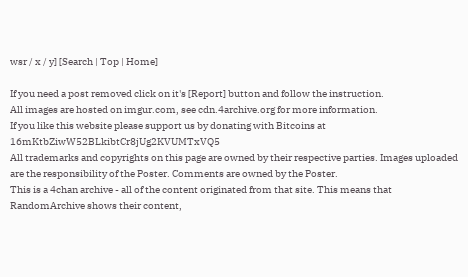wsr / x / y] [Search | Top | Home]

If you need a post removed click on it's [Report] button and follow the instruction.
All images are hosted on imgur.com, see cdn.4archive.org for more information.
If you like this website please support us by donating with Bitcoins at 16mKtbZiwW52BLkibtCr8jUg2KVUMTxVQ5
All trademarks and copyrights on this page are owned by their respective parties. Images uploaded are the responsibility of the Poster. Comments are owned by the Poster.
This is a 4chan archive - all of the content originated from that site. This means that RandomArchive shows their content,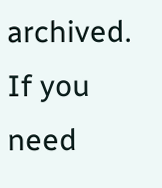archived. If you need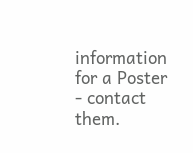information for a Poster - contact them.